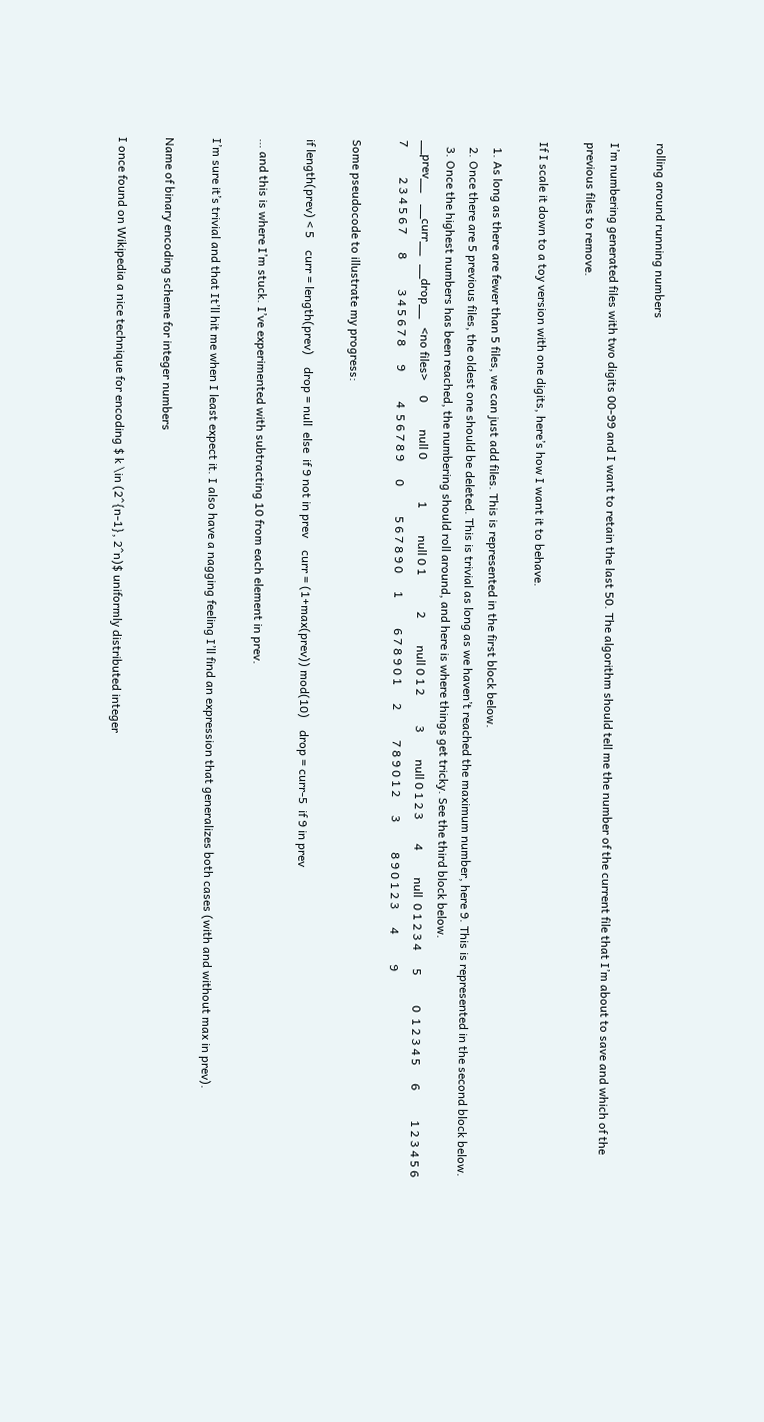rolling around running numbers

I’m numbering generated files with two digits 00-99 and I want to retain the last 50. The algorithm should tell me the number of the current file that I’m about to save and which of the previous files to remove.

If I scale it down to a toy version with one digits, here’s how I want it to behave.

  1. As long as there are fewer than 5 files, we can just add files. This is represented in the first block below.
  2. Once there are 5 previous files, the oldest one should be deleted. This is trivial as long as we haven’t reached the maximum number, here 9. This is represented in the second block below.
  3. Once the highest numbers has been reached, the numbering should roll around, and here is where things get tricky. See the third block below.
__prev__    __curr__   __drop__   <no files>     0         null 0              1         null 0 1            2         null 0 1 2          3         null 0 1 2 3        4         null  0 1 2 3 4      5          0  1 2 3 4 5      6          1 2 3 4 5 6      7          2 3 4 5 6 7      8          3 4 5 6 7 8      9          4  5 6 7 8 9      0          5 6 7 8 9 0      1          6 7 8 9 0 1      2          7 8 9 0 1 2      3          8 9 0 1 2 3      4          9

Some pseudocode to illustrate my progress:

if length(prev) < 5    curr = length(prev)    drop = null  else  if 9 not in prev    curr = (1+max(prev)) mod(10)    drop = curr-5  if 9 in prev

… and this is where I’m stuck. I’ve experimented with subtracting 10 from each element in prev.

I’m sure it’s trivial and that It’ll hit me when I least expect it. I also have a nagging feeling I’ll find an expression that generalizes both cases (with and without max in prev).

Name of binary encoding scheme for integer numbers

I once found on Wikipedia a nice technique for encoding $ k \in (2^{n-1}, 2^n)$ uniformly distributed integer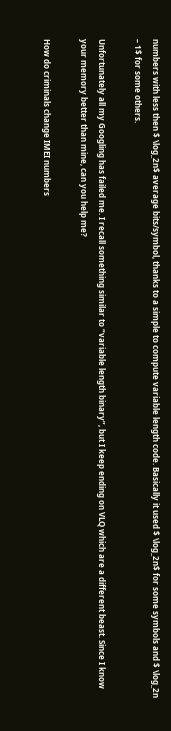numbers with less then $ \log_2n$ average bits/symbol, thanks to a simple to compute variable length code. Basically it used $ \log_2n$ for some symbols and $ \log_2n – 1$ for some others.

Unfortunately all my Googling has failed me. I recall something similar to “variable length binary”, but I keep ending on VLQ which are a different beast. Since I know your memory better than mine, can you help me?

How do criminals change IMEI numbers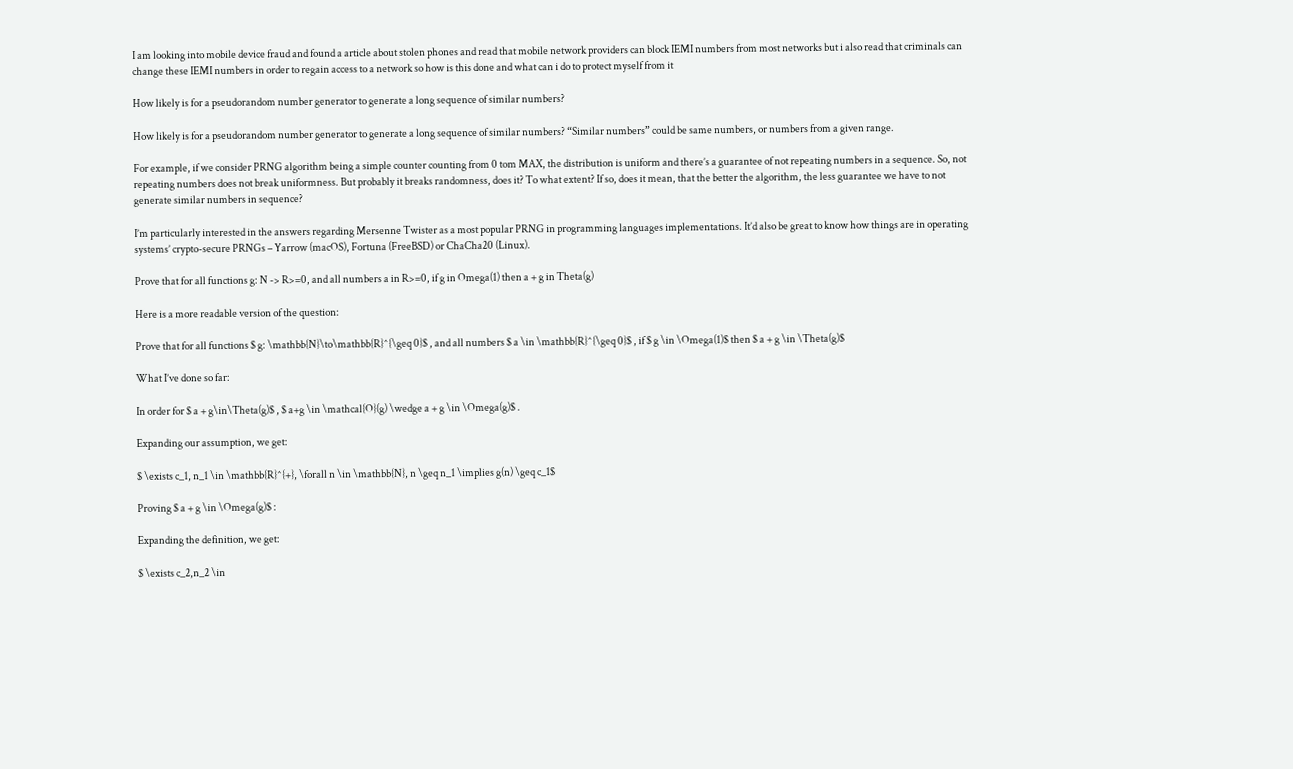I am looking into mobile device fraud and found a article about stolen phones and read that mobile network providers can block IEMI numbers from most networks but i also read that criminals can change these IEMI numbers in order to regain access to a network so how is this done and what can i do to protect myself from it

How likely is for a pseudorandom number generator to generate a long sequence of similar numbers?

How likely is for a pseudorandom number generator to generate a long sequence of similar numbers? “Similar numbers” could be same numbers, or numbers from a given range.

For example, if we consider PRNG algorithm being a simple counter counting from 0 tom MAX, the distribution is uniform and there’s a guarantee of not repeating numbers in a sequence. So, not repeating numbers does not break uniformness. But probably it breaks randomness, does it? To what extent? If so, does it mean, that the better the algorithm, the less guarantee we have to not generate similar numbers in sequence?

I’m particularly interested in the answers regarding Mersenne Twister as a most popular PRNG in programming languages implementations. It’d also be great to know how things are in operating systems’ crypto-secure PRNGs – Yarrow (macOS), Fortuna (FreeBSD) or ChaCha20 (Linux).

Prove that for all functions g: N -> R>=0, and all numbers a in R>=0, if g in Omega(1) then a + g in Theta(g)

Here is a more readable version of the question:

Prove that for all functions $ g: \mathbb{N}\to\mathbb{R}^{\geq 0}$ , and all numbers $ a \in \mathbb{R}^{\geq 0}$ , if $ g \in \Omega(1)$ then $ a + g \in \Theta(g)$

What I’ve done so far:

In order for $ a + g\in\Theta(g)$ , $ a+g \in \mathcal{O}(g) \wedge a + g \in \Omega(g)$ .

Expanding our assumption, we get:

$ \exists c_1, n_1 \in \mathbb{R}^{+}, \forall n \in \mathbb{N}, n \geq n_1 \implies g(n) \geq c_1$

Proving $ a + g \in \Omega(g)$ :

Expanding the definition, we get:

$ \exists c_2,n_2 \in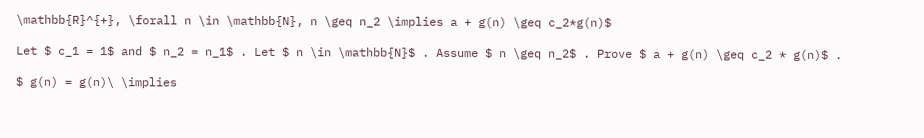\mathbb{R}^{+}, \forall n \in \mathbb{N}, n \geq n_2 \implies a + g(n) \geq c_2*g(n)$

Let $ c_1 = 1$ and $ n_2 = n_1$ . Let $ n \in \mathbb{N}$ . Assume $ n \geq n_2$ . Prove $ a + g(n) \geq c_2 * g(n)$ .

$ g(n) = g(n)\ \implies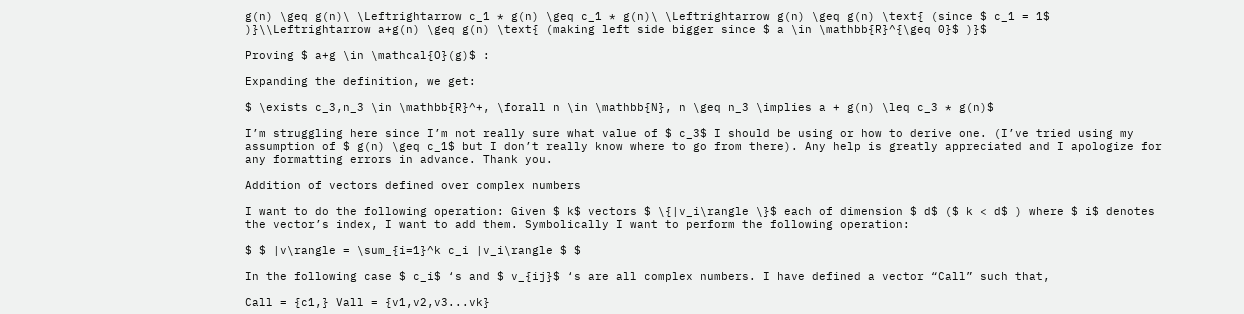g(n) \geq g(n)\ \Leftrightarrow c_1 * g(n) \geq c_1 * g(n)\ \Leftrightarrow g(n) \geq g(n) \text{ (since $ c_1 = 1$ )}\\Leftrightarrow a+g(n) \geq g(n) \text{ (making left side bigger since $ a \in \mathbb{R}^{\geq 0}$ )}$

Proving $ a+g \in \mathcal{O}(g)$ :

Expanding the definition, we get:

$ \exists c_3,n_3 \in \mathbb{R}^+, \forall n \in \mathbb{N}, n \geq n_3 \implies a + g(n) \leq c_3 * g(n)$

I’m struggling here since I’m not really sure what value of $ c_3$ I should be using or how to derive one. (I’ve tried using my assumption of $ g(n) \geq c_1$ but I don’t really know where to go from there). Any help is greatly appreciated and I apologize for any formatting errors in advance. Thank you.

Addition of vectors defined over complex numbers

I want to do the following operation: Given $ k$ vectors $ \{|v_i\rangle \}$ each of dimension $ d$ ($ k < d$ ) where $ i$ denotes the vector’s index, I want to add them. Symbolically I want to perform the following operation:

$ $ |v\rangle = \sum_{i=1}^k c_i |v_i\rangle $ $

In the following case $ c_i$ ‘s and $ v_{ij}$ ‘s are all complex numbers. I have defined a vector “Call” such that,

Call = {c1,} Vall = {v1,v2,v3...vk}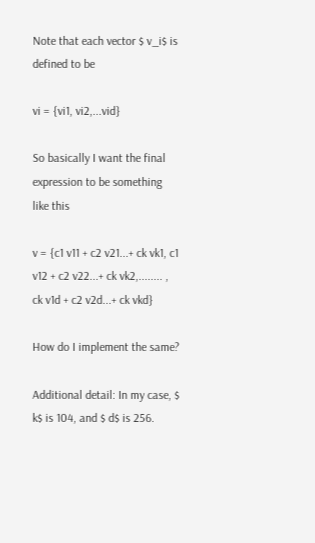Note that each vector $ v_i$ is defined to be

vi = {vi1, vi2,...vid}

So basically I want the final expression to be something like this

v = {c1 v11 + c2 v21...+ ck vk1, c1 v12 + c2 v22...+ ck vk2,........ , ck v1d + c2 v2d...+ ck vkd}

How do I implement the same?

Additional detail: In my case, $ k$ is 104, and $ d$ is 256.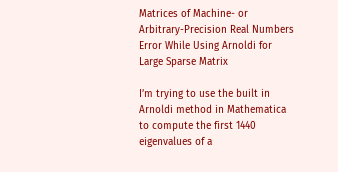Matrices of Machine- or Arbitrary-Precision Real Numbers Error While Using Arnoldi for Large Sparse Matrix

I’m trying to use the built in Arnoldi method in Mathematica to compute the first 1440 eigenvalues of a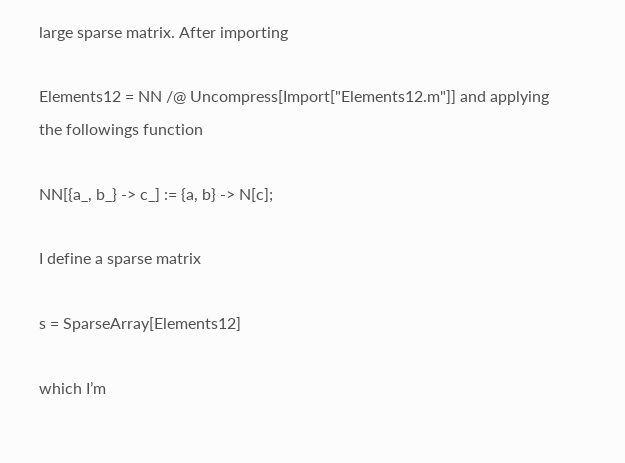large sparse matrix. After importing

Elements12 = NN /@ Uncompress[Import["Elements12.m"]] and applying the followings function

NN[{a_, b_} -> c_] := {a, b} -> N[c];

I define a sparse matrix

s = SparseArray[Elements12]

which I’m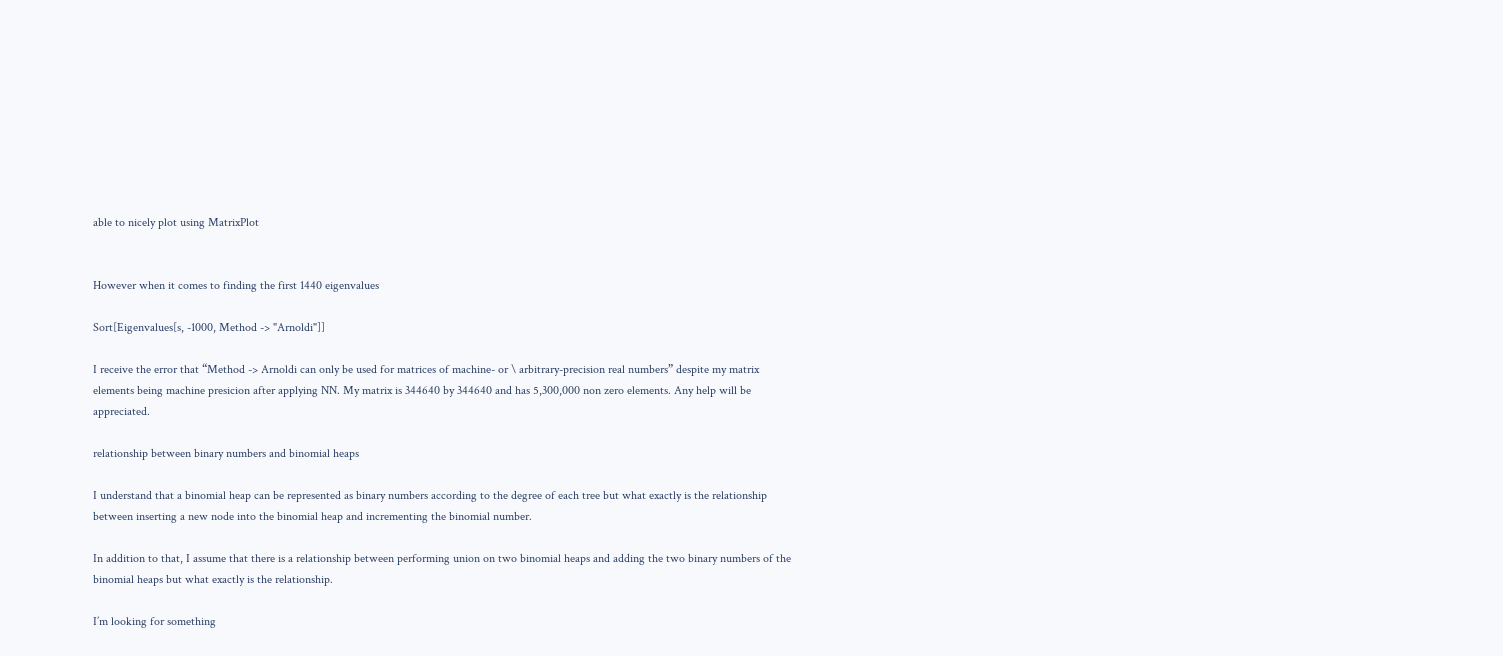able to nicely plot using MatrixPlot


However when it comes to finding the first 1440 eigenvalues

Sort[Eigenvalues[s, -1000, Method -> "Arnoldi"]]

I receive the error that “Method -> Arnoldi can only be used for matrices of machine- or \ arbitrary-precision real numbers” despite my matrix elements being machine presicion after applying NN. My matrix is 344640 by 344640 and has 5,300,000 non zero elements. Any help will be appreciated.

relationship between binary numbers and binomial heaps

I understand that a binomial heap can be represented as binary numbers according to the degree of each tree but what exactly is the relationship between inserting a new node into the binomial heap and incrementing the binomial number.

In addition to that, I assume that there is a relationship between performing union on two binomial heaps and adding the two binary numbers of the binomial heaps but what exactly is the relationship.

I’m looking for something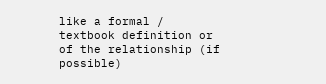like a formal / textbook definition or of the relationship (if possible)